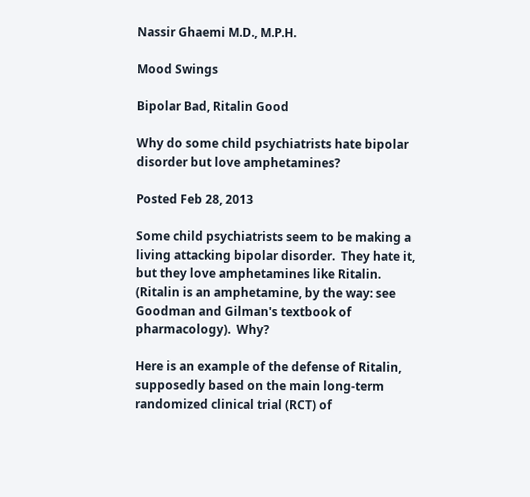Nassir Ghaemi M.D., M.P.H.

Mood Swings

Bipolar Bad, Ritalin Good

Why do some child psychiatrists hate bipolar disorder but love amphetamines?

Posted Feb 28, 2013

Some child psychiatrists seem to be making a living attacking bipolar disorder.  They hate it, but they love amphetamines like Ritalin. (Ritalin is an amphetamine, by the way: see Goodman and Gilman's textbook of pharmacology).  Why?

Here is an example of the defense of Ritalin, supposedly based on the main long-term randomized clinical trial (RCT) of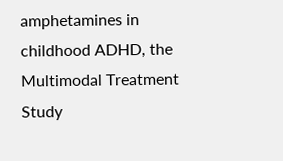amphetamines in childhood ADHD, the Multimodal Treatment Study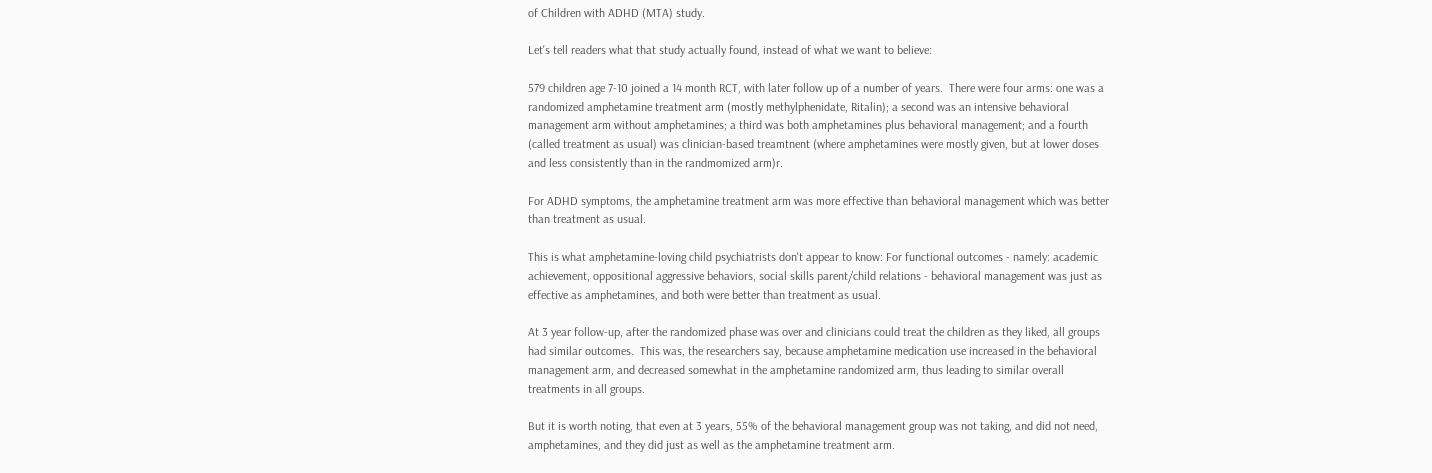of Children with ADHD (MTA) study.

Let's tell readers what that study actually found, instead of what we want to believe:

579 children age 7-10 joined a 14 month RCT, with later follow up of a number of years.  There were four arms: one was a randomized amphetamine treatment arm (mostly methylphenidate, Ritalin); a second was an intensive behavioral management arm without amphetamines; a third was both amphetamines plus behavioral management; and a fourth (called treatment as usual) was clinician-based treamtnent (where amphetamines were mostly given, but at lower doses and less consistently than in the randmomized arm)r.

For ADHD symptoms, the amphetamine treatment arm was more effective than behavioral management which was better than treatment as usual.

This is what amphetamine-loving child psychiatrists don't appear to know: For functional outcomes - namely: academic achievement, oppositional aggressive behaviors, social skills parent/child relations - behavioral management was just as effective as amphetamines, and both were better than treatment as usual.

At 3 year follow-up, after the randomized phase was over and clinicians could treat the children as they liked, all groups had similar outcomes.  This was, the researchers say, because amphetamine medication use increased in the behavioral management arm, and decreased somewhat in the amphetamine randomized arm, thus leading to similar overall treatments in all groups.

But it is worth noting, that even at 3 years, 55% of the behavioral management group was not taking, and did not need, amphetamines, and they did just as well as the amphetamine treatment arm.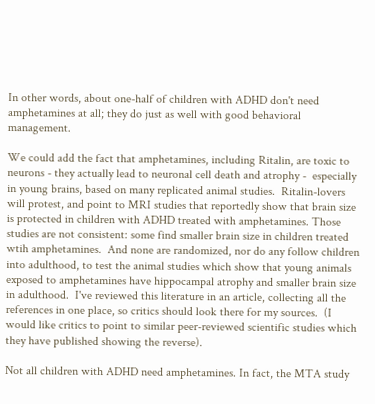In other words, about one-half of children with ADHD don't need amphetamines at all; they do just as well with good behavioral management.

We could add the fact that amphetamines, including Ritalin, are toxic to neurons - they actually lead to neuronal cell death and atrophy -  especially in young brains, based on many replicated animal studies.  Ritalin-lovers will protest, and point to MRI studies that reportedly show that brain size is protected in children with ADHD treated with amphetamines. Those studies are not consistent: some find smaller brain size in children treated wtih amphetamines.  And none are randomized, nor do any follow children into adulthood, to test the animal studies which show that young animals exposed to amphetamines have hippocampal atrophy and smaller brain size in adulthood.  I've reviewed this literature in an article, collecting all the references in one place, so critics should look there for my sources.  (I would like critics to point to similar peer-reviewed scientific studies which they have published showing the reverse).

Not all children with ADHD need amphetamines. In fact, the MTA study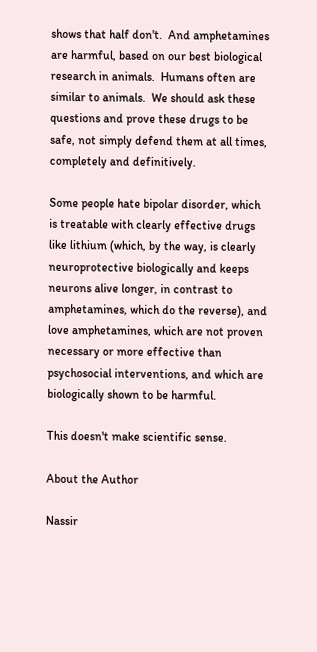shows that half don't.  And amphetamines are harmful, based on our best biological research in animals.  Humans often are similar to animals.  We should ask these questions and prove these drugs to be safe, not simply defend them at all times, completely and definitively.

Some people hate bipolar disorder, which is treatable with clearly effective drugs like lithium (which, by the way, is clearly neuroprotective biologically and keeps neurons alive longer, in contrast to amphetamines, which do the reverse), and love amphetamines, which are not proven necessary or more effective than psychosocial interventions, and which are biologically shown to be harmful.

This doesn't make scientific sense.

About the Author

Nassir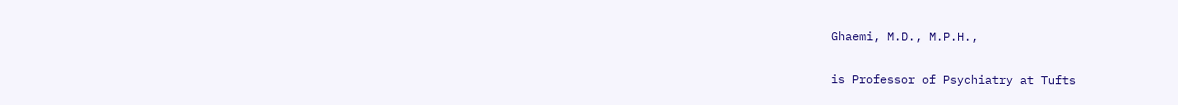Ghaemi, M.D., M.P.H.,

is Professor of Psychiatry at Tufts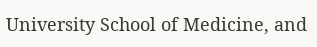University School of Medicine, and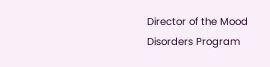Director of the Mood Disorders Program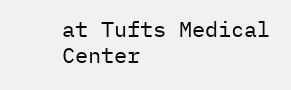at Tufts Medical Center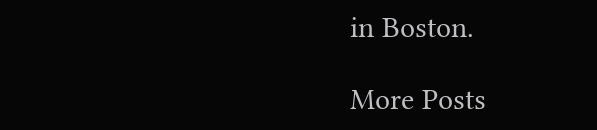in Boston.

More Posts